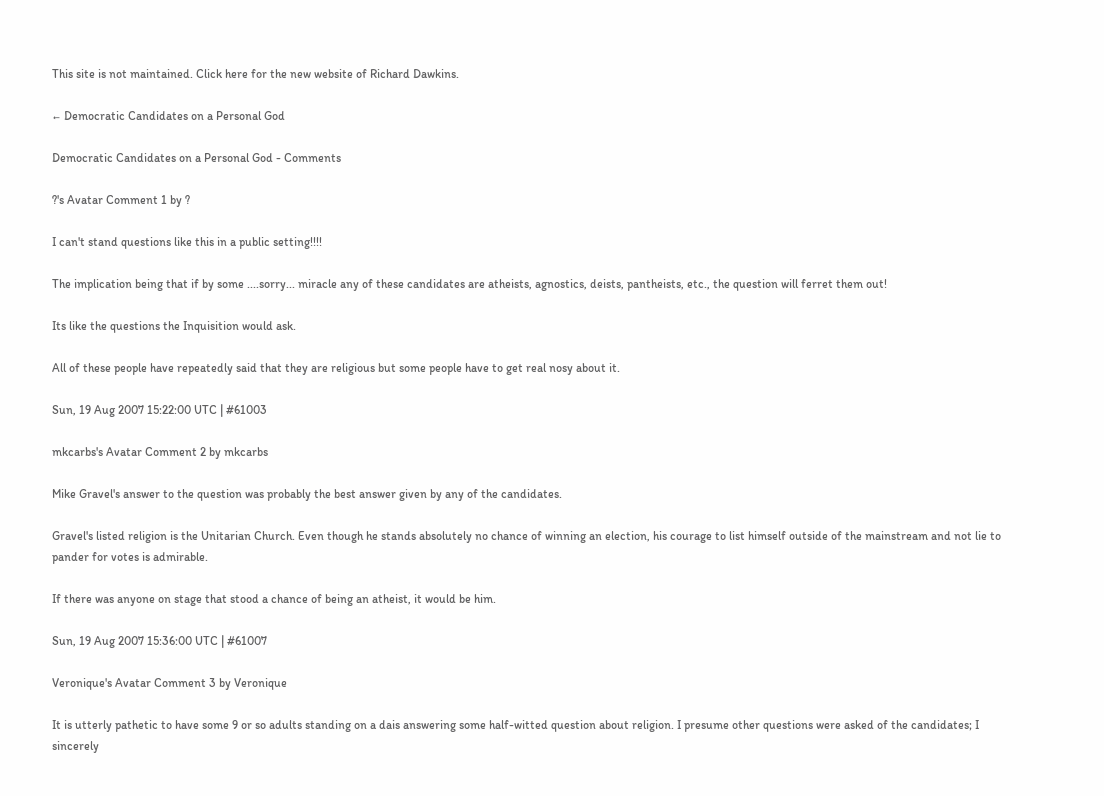This site is not maintained. Click here for the new website of Richard Dawkins.

← Democratic Candidates on a Personal God

Democratic Candidates on a Personal God - Comments

?'s Avatar Comment 1 by ?

I can't stand questions like this in a public setting!!!!

The implication being that if by some ....sorry... miracle any of these candidates are atheists, agnostics, deists, pantheists, etc., the question will ferret them out!

Its like the questions the Inquisition would ask.

All of these people have repeatedly said that they are religious but some people have to get real nosy about it.

Sun, 19 Aug 2007 15:22:00 UTC | #61003

mkcarbs's Avatar Comment 2 by mkcarbs

Mike Gravel's answer to the question was probably the best answer given by any of the candidates.

Gravel's listed religion is the Unitarian Church. Even though he stands absolutely no chance of winning an election, his courage to list himself outside of the mainstream and not lie to pander for votes is admirable.

If there was anyone on stage that stood a chance of being an atheist, it would be him.

Sun, 19 Aug 2007 15:36:00 UTC | #61007

Veronique's Avatar Comment 3 by Veronique

It is utterly pathetic to have some 9 or so adults standing on a dais answering some half-witted question about religion. I presume other questions were asked of the candidates; I sincerely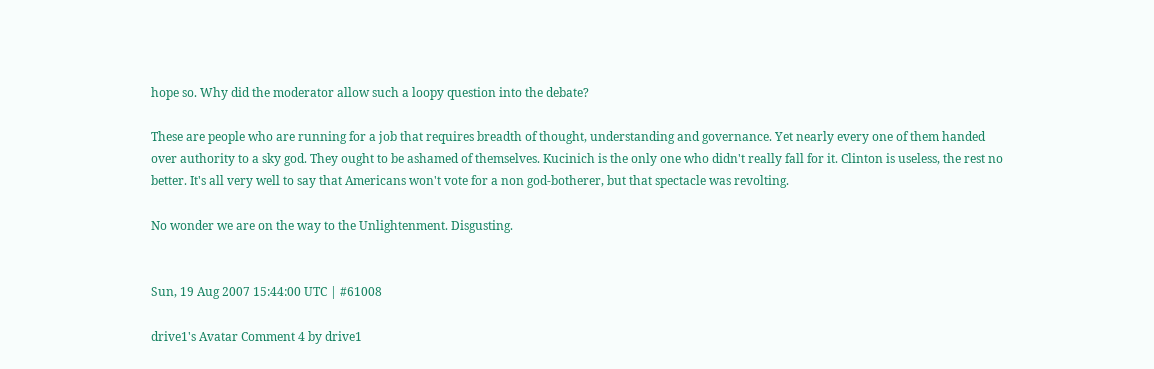hope so. Why did the moderator allow such a loopy question into the debate?

These are people who are running for a job that requires breadth of thought, understanding and governance. Yet nearly every one of them handed over authority to a sky god. They ought to be ashamed of themselves. Kucinich is the only one who didn't really fall for it. Clinton is useless, the rest no better. It's all very well to say that Americans won't vote for a non god-botherer, but that spectacle was revolting.

No wonder we are on the way to the Unlightenment. Disgusting.


Sun, 19 Aug 2007 15:44:00 UTC | #61008

drive1's Avatar Comment 4 by drive1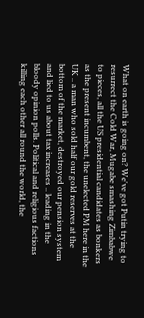What on earth is going on? We've got Putin trying to resurrect the Cold War, Mugabe smashing Zimbabwe to pieces, all the US presidential candidates as bonkers as the present incumbent, the unelected PM here in the UK .. a man who sold half our gold reserves at the bottom of the market, destroyed our pension system and lied to us about tax increases .. leading in the bloody opinion polls. Political and religious factions killing each other all round the world, the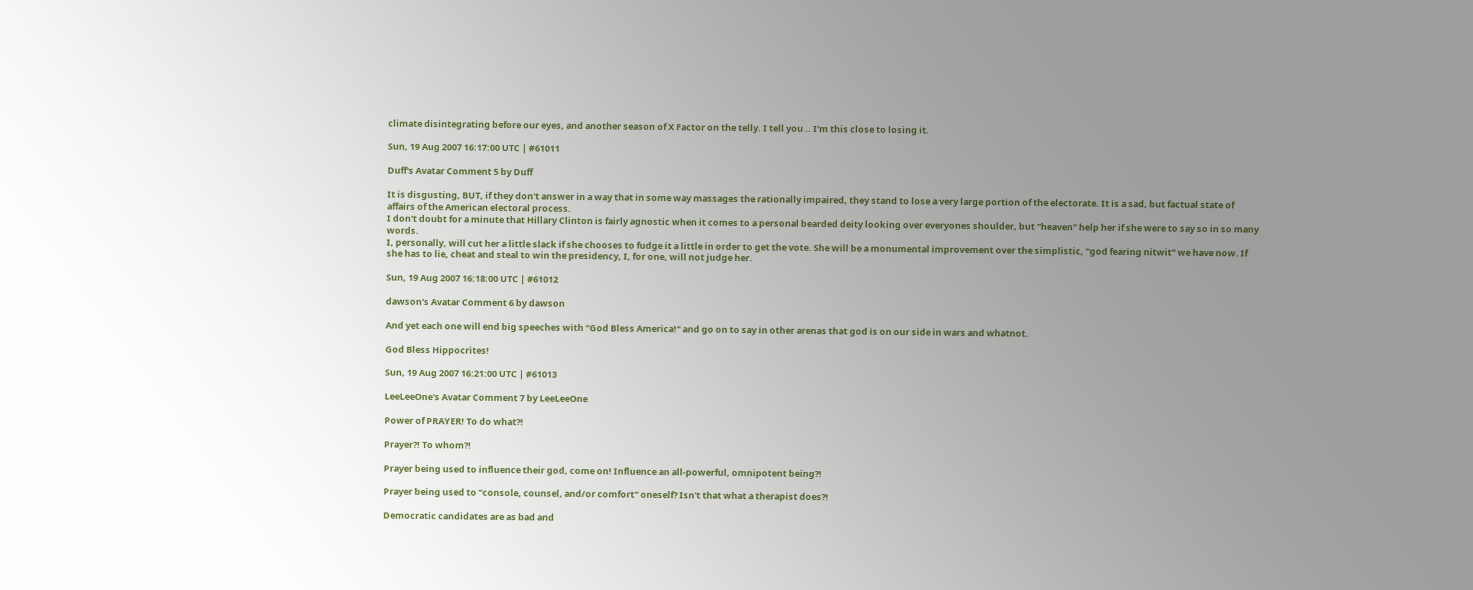climate disintegrating before our eyes, and another season of X Factor on the telly. I tell you .. I'm this close to losing it.

Sun, 19 Aug 2007 16:17:00 UTC | #61011

Duff's Avatar Comment 5 by Duff

It is disgusting, BUT, if they don't answer in a way that in some way massages the rationally impaired, they stand to lose a very large portion of the electorate. It is a sad, but factual state of affairs of the American electoral process.
I don't doubt for a minute that Hillary Clinton is fairly agnostic when it comes to a personal bearded deity looking over everyones shoulder, but "heaven" help her if she were to say so in so many words.
I, personally, will cut her a little slack if she chooses to fudge it a little in order to get the vote. She will be a monumental improvement over the simplistic, "god fearing nitwit" we have now. If she has to lie, cheat and steal to win the presidency, I, for one, will not judge her.

Sun, 19 Aug 2007 16:18:00 UTC | #61012

dawson's Avatar Comment 6 by dawson

And yet each one will end big speeches with "God Bless America!" and go on to say in other arenas that god is on our side in wars and whatnot.

God Bless Hippocrites!

Sun, 19 Aug 2007 16:21:00 UTC | #61013

LeeLeeOne's Avatar Comment 7 by LeeLeeOne

Power of PRAYER! To do what?!

Prayer?! To whom?!

Prayer being used to influence their god, come on! Influence an all-powerful, omnipotent being?!

Prayer being used to "console, counsel, and/or comfort" oneself? Isn't that what a therapist does?!

Democratic candidates are as bad and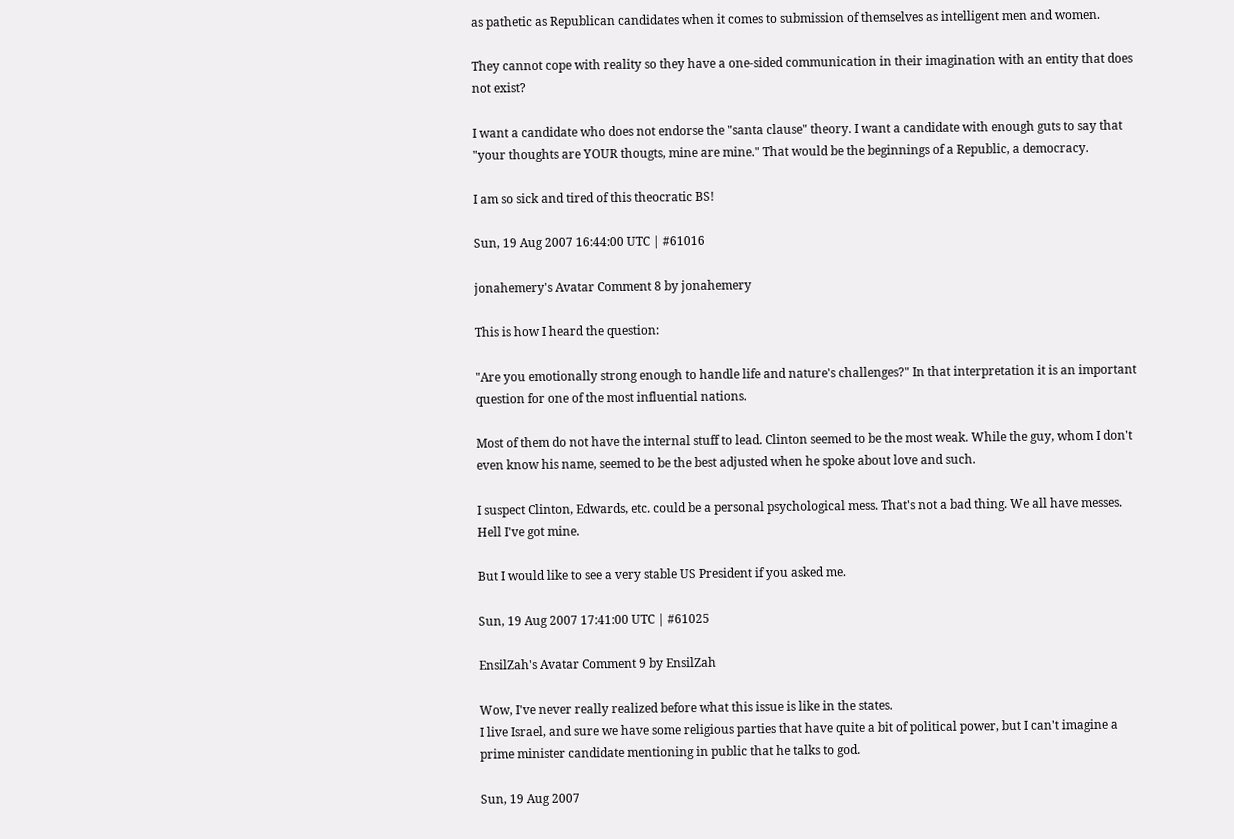as pathetic as Republican candidates when it comes to submission of themselves as intelligent men and women.

They cannot cope with reality so they have a one-sided communication in their imagination with an entity that does not exist?

I want a candidate who does not endorse the "santa clause" theory. I want a candidate with enough guts to say that "your thoughts are YOUR thougts, mine are mine." That would be the beginnings of a Republic, a democracy.

I am so sick and tired of this theocratic BS!

Sun, 19 Aug 2007 16:44:00 UTC | #61016

jonahemery's Avatar Comment 8 by jonahemery

This is how I heard the question:

"Are you emotionally strong enough to handle life and nature's challenges?" In that interpretation it is an important question for one of the most influential nations.

Most of them do not have the internal stuff to lead. Clinton seemed to be the most weak. While the guy, whom I don't even know his name, seemed to be the best adjusted when he spoke about love and such.

I suspect Clinton, Edwards, etc. could be a personal psychological mess. That's not a bad thing. We all have messes. Hell I've got mine.

But I would like to see a very stable US President if you asked me.

Sun, 19 Aug 2007 17:41:00 UTC | #61025

EnsilZah's Avatar Comment 9 by EnsilZah

Wow, I've never really realized before what this issue is like in the states.
I live Israel, and sure we have some religious parties that have quite a bit of political power, but I can't imagine a prime minister candidate mentioning in public that he talks to god.

Sun, 19 Aug 2007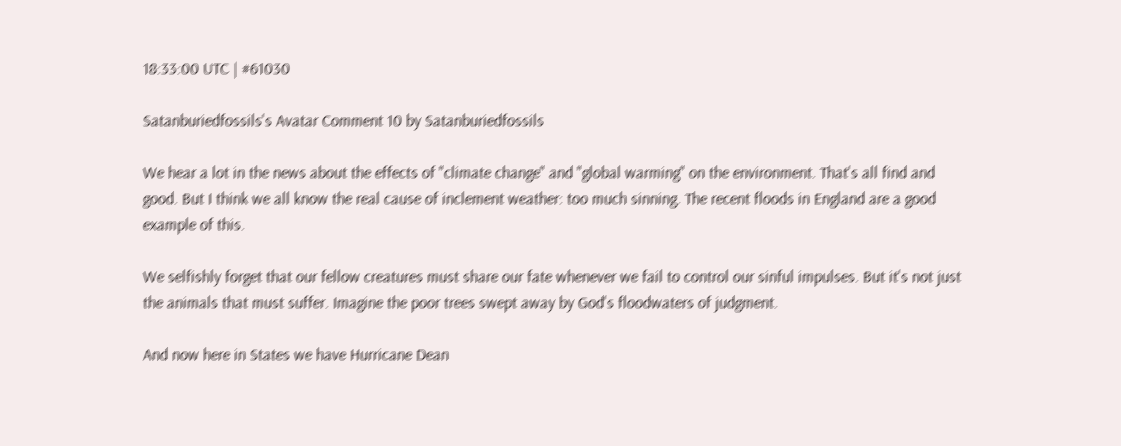18:33:00 UTC | #61030

Satanburiedfossils's Avatar Comment 10 by Satanburiedfossils

We hear a lot in the news about the effects of "climate change" and "global warming" on the environment. That's all find and good. But I think we all know the real cause of inclement weather: too much sinning. The recent floods in England are a good example of this.

We selfishly forget that our fellow creatures must share our fate whenever we fail to control our sinful impulses. But it's not just the animals that must suffer. Imagine the poor trees swept away by God's floodwaters of judgment.

And now here in States we have Hurricane Dean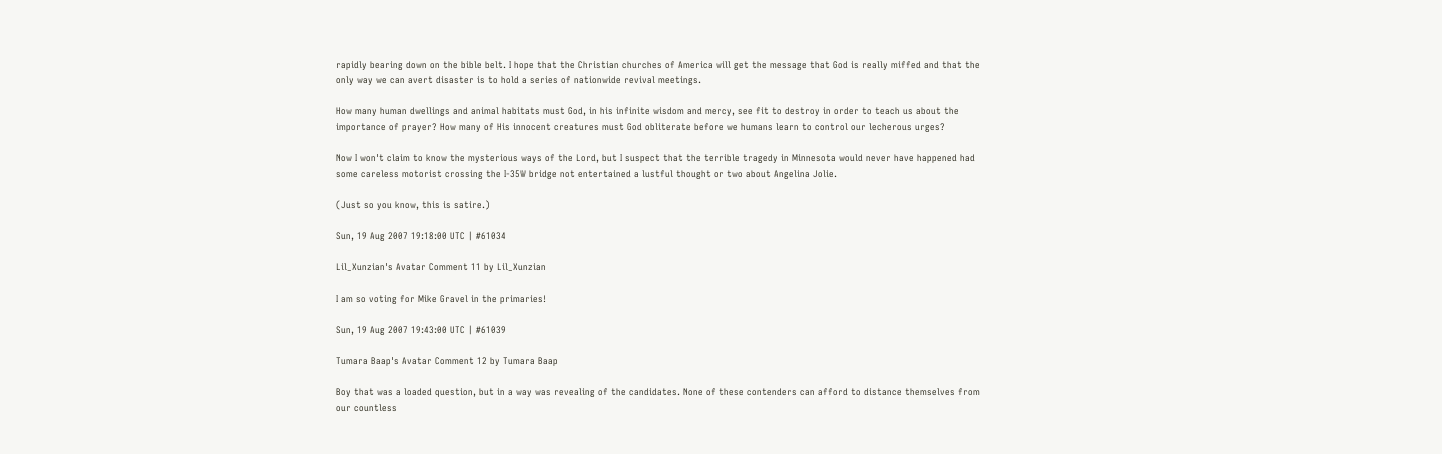rapidly bearing down on the bible belt. I hope that the Christian churches of America will get the message that God is really miffed and that the only way we can avert disaster is to hold a series of nationwide revival meetings.

How many human dwellings and animal habitats must God, in his infinite wisdom and mercy, see fit to destroy in order to teach us about the importance of prayer? How many of His innocent creatures must God obliterate before we humans learn to control our lecherous urges?

Now I won't claim to know the mysterious ways of the Lord, but I suspect that the terrible tragedy in Minnesota would never have happened had some careless motorist crossing the I-35W bridge not entertained a lustful thought or two about Angelina Jolie.

(Just so you know, this is satire.)

Sun, 19 Aug 2007 19:18:00 UTC | #61034

Lil_Xunzian's Avatar Comment 11 by Lil_Xunzian

I am so voting for Mike Gravel in the primaries!

Sun, 19 Aug 2007 19:43:00 UTC | #61039

Tumara Baap's Avatar Comment 12 by Tumara Baap

Boy that was a loaded question, but in a way was revealing of the candidates. None of these contenders can afford to distance themselves from our countless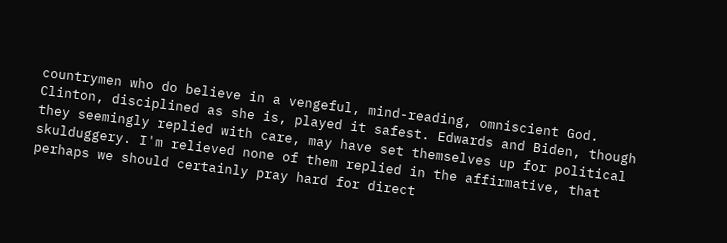countrymen who do believe in a vengeful, mind-reading, omniscient God. Clinton, disciplined as she is, played it safest. Edwards and Biden, though they seemingly replied with care, may have set themselves up for political skulduggery. I'm relieved none of them replied in the affirmative, that perhaps we should certainly pray hard for direct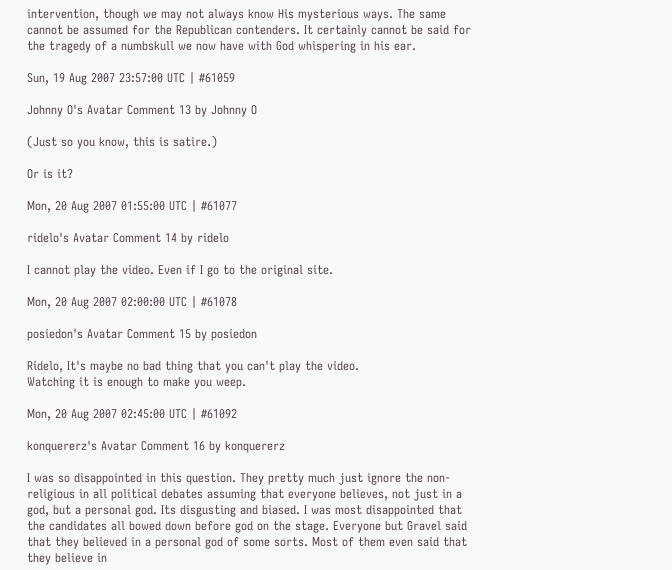intervention, though we may not always know His mysterious ways. The same cannot be assumed for the Republican contenders. It certainly cannot be said for the tragedy of a numbskull we now have with God whispering in his ear.

Sun, 19 Aug 2007 23:57:00 UTC | #61059

Johnny O's Avatar Comment 13 by Johnny O

(Just so you know, this is satire.)

Or is it?

Mon, 20 Aug 2007 01:55:00 UTC | #61077

ridelo's Avatar Comment 14 by ridelo

I cannot play the video. Even if I go to the original site.

Mon, 20 Aug 2007 02:00:00 UTC | #61078

posiedon's Avatar Comment 15 by posiedon

Ridelo, It's maybe no bad thing that you can't play the video.
Watching it is enough to make you weep.

Mon, 20 Aug 2007 02:45:00 UTC | #61092

konquererz's Avatar Comment 16 by konquererz

I was so disappointed in this question. They pretty much just ignore the non-religious in all political debates assuming that everyone believes, not just in a god, but a personal god. Its disgusting and biased. I was most disappointed that the candidates all bowed down before god on the stage. Everyone but Gravel said that they believed in a personal god of some sorts. Most of them even said that they believe in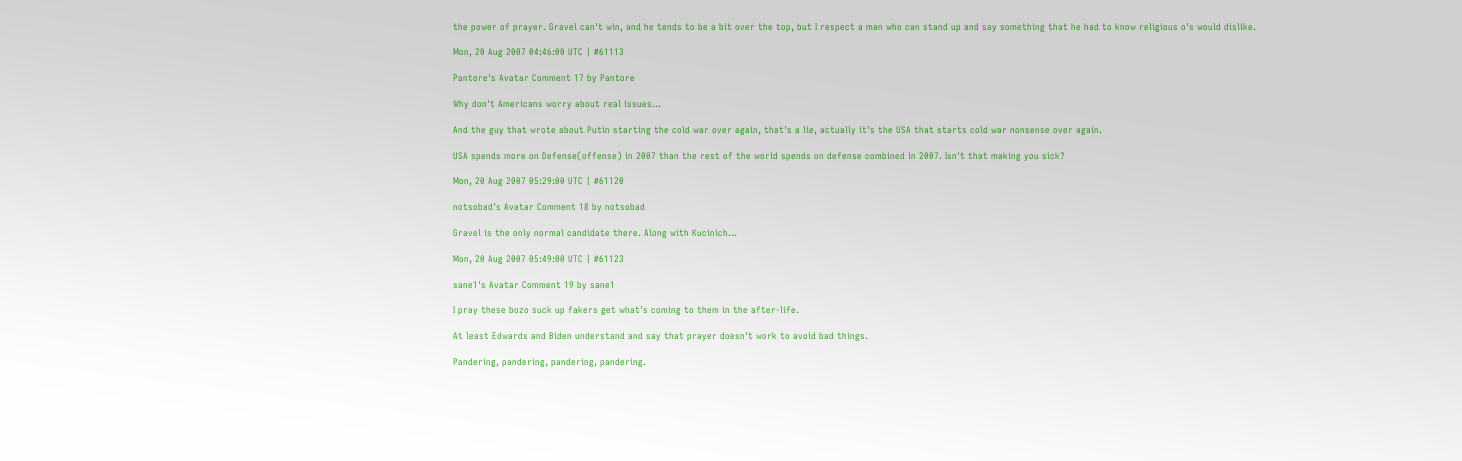the power of prayer. Gravel can't win, and he tends to be a bit over the top, but I respect a man who can stand up and say something that he had to know religious o's would dislike.

Mon, 20 Aug 2007 04:46:00 UTC | #61113

Pantore's Avatar Comment 17 by Pantore

Why don't Americans worry about real issues...

And the guy that wrote about Putin starting the cold war over again, that's a lie, actually it's the USA that starts cold war nonsense over again.

USA spends more on Defense(offense) in 2007 than the rest of the world spends on defense combined in 2007. Isn't that making you sick?

Mon, 20 Aug 2007 05:29:00 UTC | #61120

notsobad's Avatar Comment 18 by notsobad

Gravel is the only normal candidate there. Along with Kucinich...

Mon, 20 Aug 2007 05:49:00 UTC | #61123

sane1's Avatar Comment 19 by sane1

I pray these bozo suck up fakers get what's coming to them in the after-life.

At least Edwards and Biden understand and say that prayer doesn't work to avoid bad things.

Pandering, pandering, pandering, pandering.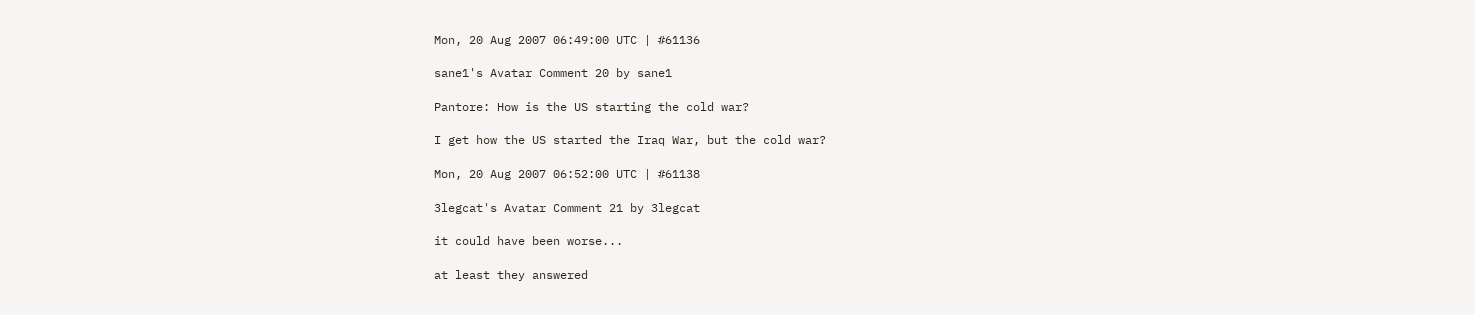Mon, 20 Aug 2007 06:49:00 UTC | #61136

sane1's Avatar Comment 20 by sane1

Pantore: How is the US starting the cold war?

I get how the US started the Iraq War, but the cold war?

Mon, 20 Aug 2007 06:52:00 UTC | #61138

3legcat's Avatar Comment 21 by 3legcat

it could have been worse...

at least they answered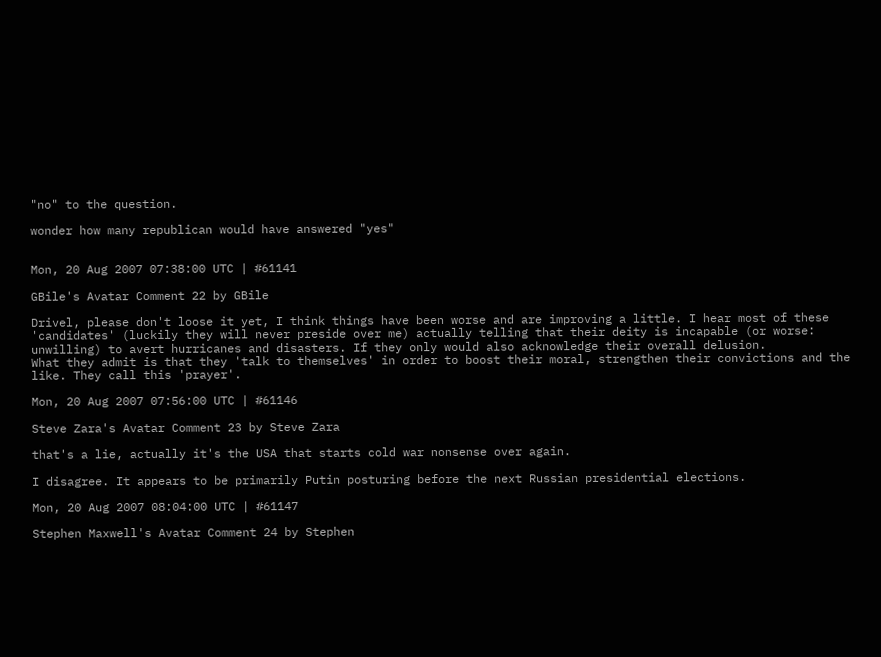"no" to the question.

wonder how many republican would have answered "yes"


Mon, 20 Aug 2007 07:38:00 UTC | #61141

GBile's Avatar Comment 22 by GBile

Drivel, please don't loose it yet, I think things have been worse and are improving a little. I hear most of these 'candidates' (luckily they will never preside over me) actually telling that their deity is incapable (or worse: unwilling) to avert hurricanes and disasters. If they only would also acknowledge their overall delusion.
What they admit is that they 'talk to themselves' in order to boost their moral, strengthen their convictions and the like. They call this 'prayer'.

Mon, 20 Aug 2007 07:56:00 UTC | #61146

Steve Zara's Avatar Comment 23 by Steve Zara

that's a lie, actually it's the USA that starts cold war nonsense over again.

I disagree. It appears to be primarily Putin posturing before the next Russian presidential elections.

Mon, 20 Aug 2007 08:04:00 UTC | #61147

Stephen Maxwell's Avatar Comment 24 by Stephen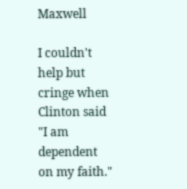Maxwell

I couldn't help but cringe when Clinton said "I am dependent on my faith."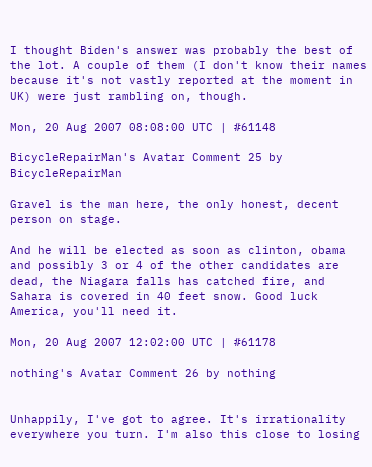I thought Biden's answer was probably the best of the lot. A couple of them (I don't know their names because it's not vastly reported at the moment in UK) were just rambling on, though.

Mon, 20 Aug 2007 08:08:00 UTC | #61148

BicycleRepairMan's Avatar Comment 25 by BicycleRepairMan

Gravel is the man here, the only honest, decent person on stage.

And he will be elected as soon as clinton, obama and possibly 3 or 4 of the other candidates are dead, the Niagara falls has catched fire, and Sahara is covered in 40 feet snow. Good luck America, you'll need it.

Mon, 20 Aug 2007 12:02:00 UTC | #61178

nothing's Avatar Comment 26 by nothing


Unhappily, I've got to agree. It's irrationality everywhere you turn. I'm also this close to losing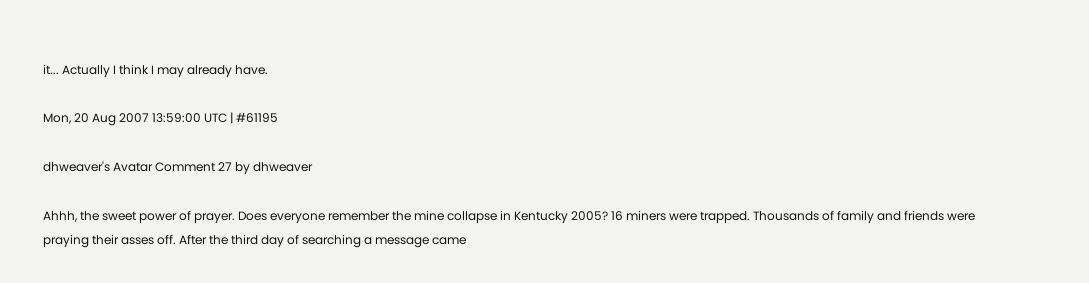it... Actually I think I may already have.

Mon, 20 Aug 2007 13:59:00 UTC | #61195

dhweaver's Avatar Comment 27 by dhweaver

Ahhh, the sweet power of prayer. Does everyone remember the mine collapse in Kentucky 2005? 16 miners were trapped. Thousands of family and friends were praying their asses off. After the third day of searching a message came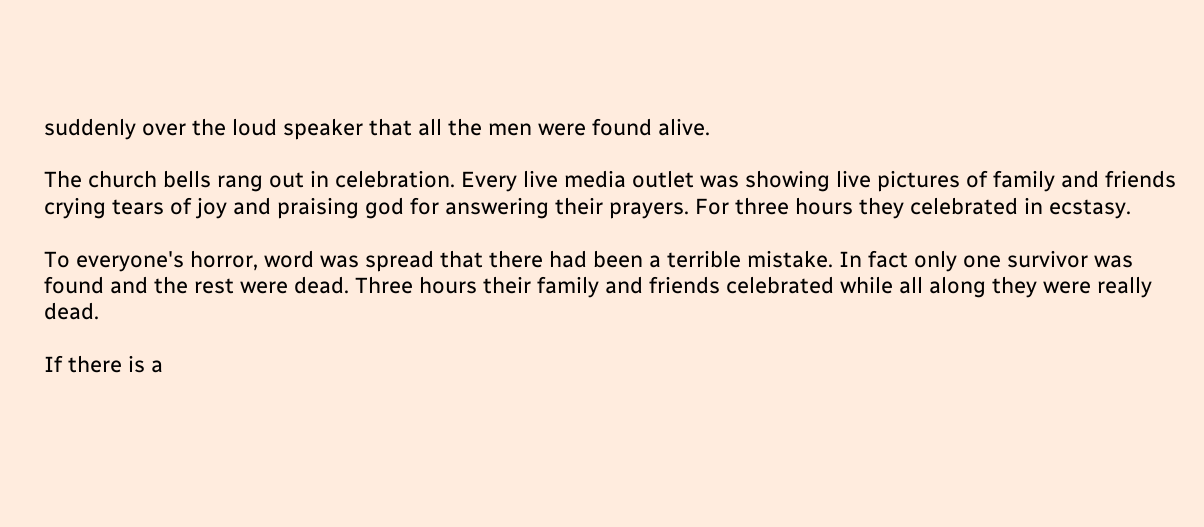suddenly over the loud speaker that all the men were found alive.

The church bells rang out in celebration. Every live media outlet was showing live pictures of family and friends crying tears of joy and praising god for answering their prayers. For three hours they celebrated in ecstasy.

To everyone's horror, word was spread that there had been a terrible mistake. In fact only one survivor was found and the rest were dead. Three hours their family and friends celebrated while all along they were really dead.

If there is a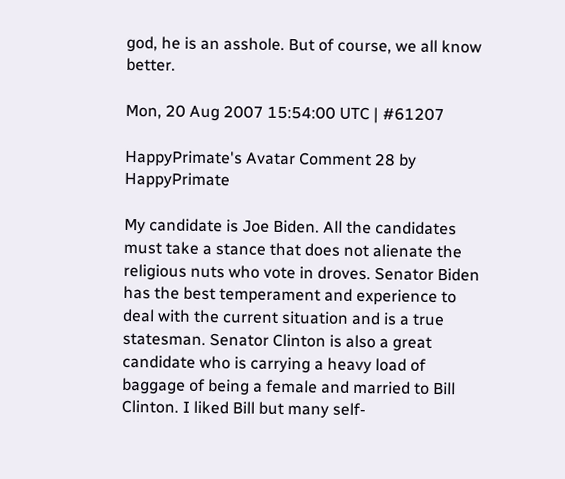god, he is an asshole. But of course, we all know better.

Mon, 20 Aug 2007 15:54:00 UTC | #61207

HappyPrimate's Avatar Comment 28 by HappyPrimate

My candidate is Joe Biden. All the candidates must take a stance that does not alienate the religious nuts who vote in droves. Senator Biden has the best temperament and experience to deal with the current situation and is a true statesman. Senator Clinton is also a great candidate who is carrying a heavy load of baggage of being a female and married to Bill Clinton. I liked Bill but many self-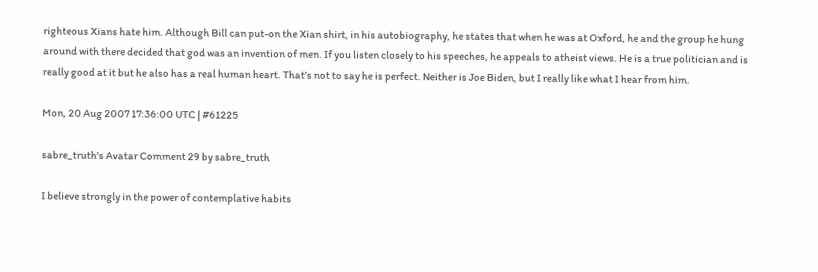righteous Xians hate him. Although Bill can put-on the Xian shirt, in his autobiography, he states that when he was at Oxford, he and the group he hung around with there decided that god was an invention of men. If you listen closely to his speeches, he appeals to atheist views. He is a true politician and is really good at it but he also has a real human heart. That's not to say he is perfect. Neither is Joe Biden, but I really like what I hear from him.

Mon, 20 Aug 2007 17:36:00 UTC | #61225

sabre_truth's Avatar Comment 29 by sabre_truth

I believe strongly in the power of contemplative habits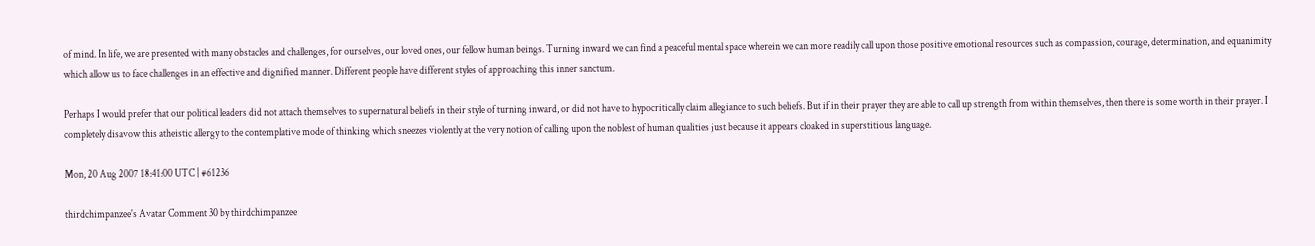of mind. In life, we are presented with many obstacles and challenges, for ourselves, our loved ones, our fellow human beings. Turning inward we can find a peaceful mental space wherein we can more readily call upon those positive emotional resources such as compassion, courage, determination, and equanimity which allow us to face challenges in an effective and dignified manner. Different people have different styles of approaching this inner sanctum.

Perhaps I would prefer that our political leaders did not attach themselves to supernatural beliefs in their style of turning inward, or did not have to hypocritically claim allegiance to such beliefs. But if in their prayer they are able to call up strength from within themselves, then there is some worth in their prayer. I completely disavow this atheistic allergy to the contemplative mode of thinking which sneezes violently at the very notion of calling upon the noblest of human qualities just because it appears cloaked in superstitious language.

Mon, 20 Aug 2007 18:41:00 UTC | #61236

thirdchimpanzee's Avatar Comment 30 by thirdchimpanzee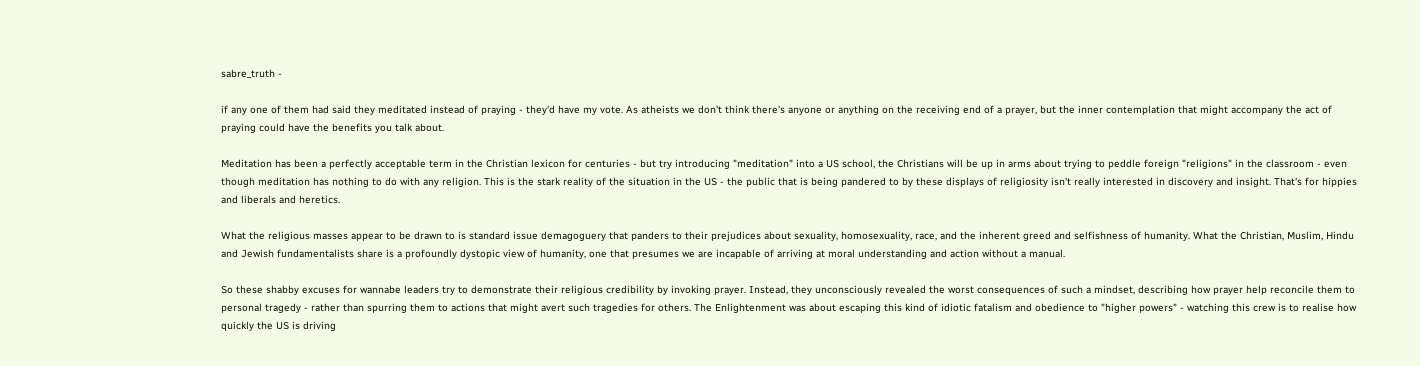sabre_truth -

if any one of them had said they meditated instead of praying - they'd have my vote. As atheists we don't think there's anyone or anything on the receiving end of a prayer, but the inner contemplation that might accompany the act of praying could have the benefits you talk about.

Meditation has been a perfectly acceptable term in the Christian lexicon for centuries - but try introducing "meditation" into a US school, the Christians will be up in arms about trying to peddle foreign "religions" in the classroom - even though meditation has nothing to do with any religion. This is the stark reality of the situation in the US - the public that is being pandered to by these displays of religiosity isn't really interested in discovery and insight. That's for hippies and liberals and heretics.

What the religious masses appear to be drawn to is standard issue demagoguery that panders to their prejudices about sexuality, homosexuality, race, and the inherent greed and selfishness of humanity. What the Christian, Muslim, Hindu and Jewish fundamentalists share is a profoundly dystopic view of humanity, one that presumes we are incapable of arriving at moral understanding and action without a manual.

So these shabby excuses for wannabe leaders try to demonstrate their religious credibility by invoking prayer. Instead, they unconsciously revealed the worst consequences of such a mindset, describing how prayer help reconcile them to personal tragedy - rather than spurring them to actions that might avert such tragedies for others. The Enlightenment was about escaping this kind of idiotic fatalism and obedience to "higher powers" - watching this crew is to realise how quickly the US is driving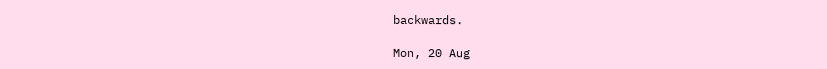backwards.

Mon, 20 Aug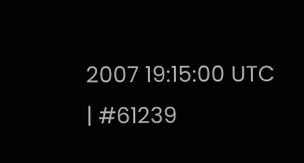2007 19:15:00 UTC | #61239